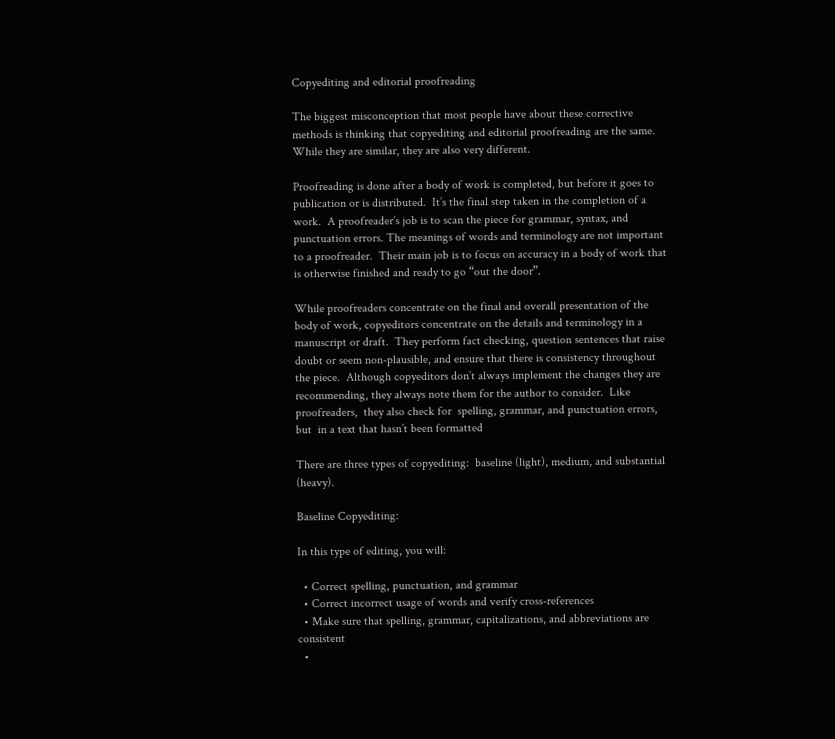Copyediting and editorial proofreading

The biggest misconception that most people have about these corrective methods is thinking that copyediting and editorial proofreading are the same.  While they are similar, they are also very different.

Proofreading is done after a body of work is completed, but before it goes to publication or is distributed.  It’s the final step taken in the completion of a work.  A proofreader’s job is to scan the piece for grammar, syntax, and punctuation errors. The meanings of words and terminology are not important to a proofreader.  Their main job is to focus on accuracy in a body of work that is otherwise finished and ready to go “out the door”.

While proofreaders concentrate on the final and overall presentation of the body of work, copyeditors concentrate on the details and terminology in a manuscript or draft.  They perform fact checking, question sentences that raise doubt or seem non-plausible, and ensure that there is consistency throughout the piece.  Although copyeditors don’t always implement the changes they are recommending, they always note them for the author to consider.  Like proofreaders,  they also check for  spelling, grammar, and punctuation errors, but  in a text that hasn’t been formatted

There are three types of copyediting:  baseline (light), medium, and substantial (heavy).

Baseline Copyediting:

In this type of editing, you will:

  • Correct spelling, punctuation, and grammar
  • Correct incorrect usage of words and verify cross-references
  • Make sure that spelling, grammar, capitalizations, and abbreviations are consistent
  •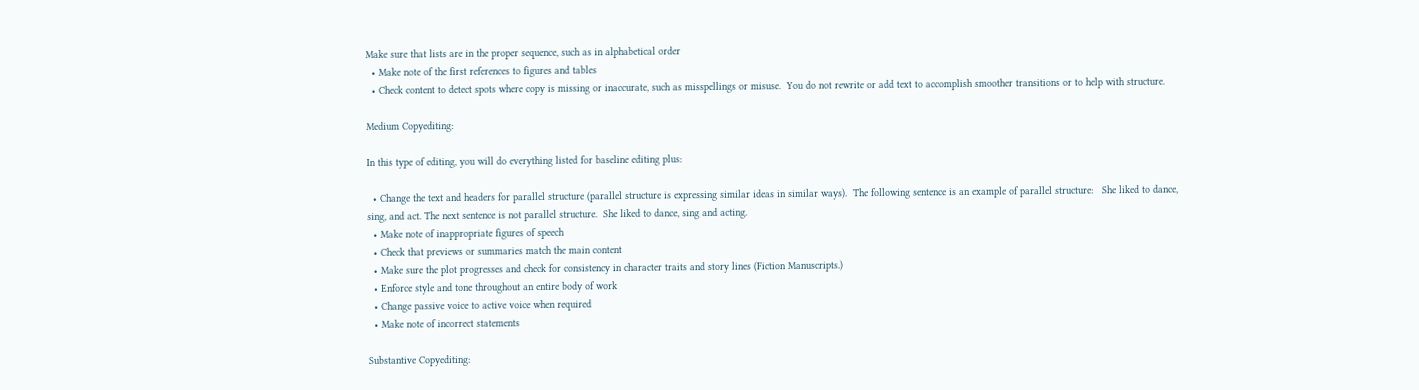Make sure that lists are in the proper sequence, such as in alphabetical order
  • Make note of the first references to figures and tables
  • Check content to detect spots where copy is missing or inaccurate, such as misspellings or misuse.  You do not rewrite or add text to accomplish smoother transitions or to help with structure.

Medium Copyediting:

In this type of editing, you will do everything listed for baseline editing plus:

  • Change the text and headers for parallel structure (parallel structure is expressing similar ideas in similar ways).  The following sentence is an example of parallel structure:   She liked to dance, sing, and act. The next sentence is not parallel structure.  She liked to dance, sing and acting.
  • Make note of inappropriate figures of speech
  • Check that previews or summaries match the main content
  • Make sure the plot progresses and check for consistency in character traits and story lines (Fiction Manuscripts.)
  • Enforce style and tone throughout an entire body of work
  • Change passive voice to active voice when required
  • Make note of incorrect statements

Substantive Copyediting: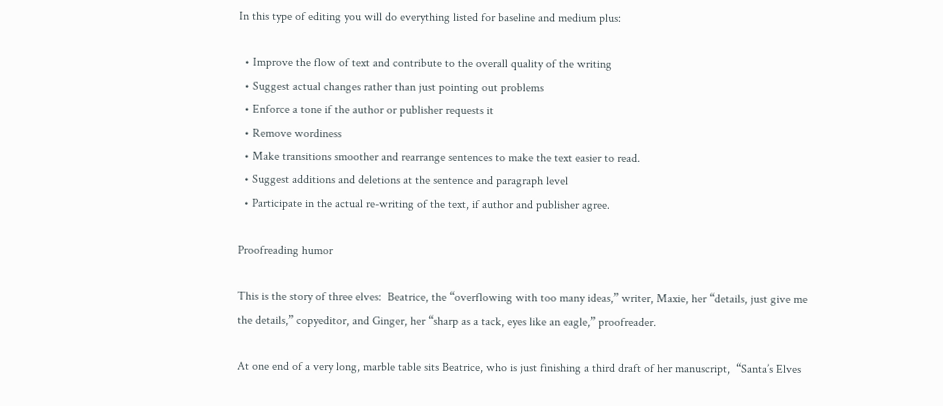In this type of editing you will do everything listed for baseline and medium plus:

  • Improve the flow of text and contribute to the overall quality of the writing
  • Suggest actual changes rather than just pointing out problems
  • Enforce a tone if the author or publisher requests it
  • Remove wordiness
  • Make transitions smoother and rearrange sentences to make the text easier to read.
  • Suggest additions and deletions at the sentence and paragraph level
  • Participate in the actual re-writing of the text, if author and publisher agree.

Proofreading humor

This is the story of three elves:  Beatrice, the “overflowing with too many ideas,” writer, Maxie, her “details, just give me the details,” copyeditor, and Ginger, her “sharp as a tack, eyes like an eagle,” proofreader.

At one end of a very long, marble table sits Beatrice, who is just finishing a third draft of her manuscript,  “Santa’s Elves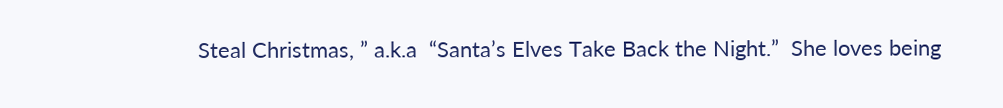Steal Christmas, ” a.k.a  “Santa’s Elves Take Back the Night.”  She loves being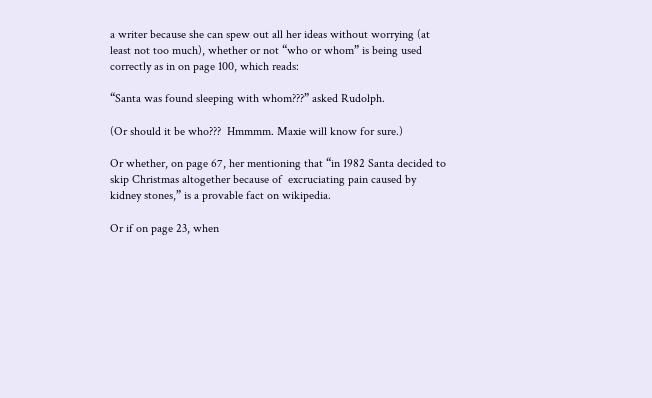a writer because she can spew out all her ideas without worrying (at least not too much), whether or not “who or whom” is being used correctly as in on page 100, which reads:

“Santa was found sleeping with whom???” asked Rudolph.

(Or should it be who???  Hmmmm. Maxie will know for sure.)

Or whether, on page 67, her mentioning that “in 1982 Santa decided to skip Christmas altogether because of  excruciating pain caused by kidney stones,” is a provable fact on wikipedia.

Or if on page 23, when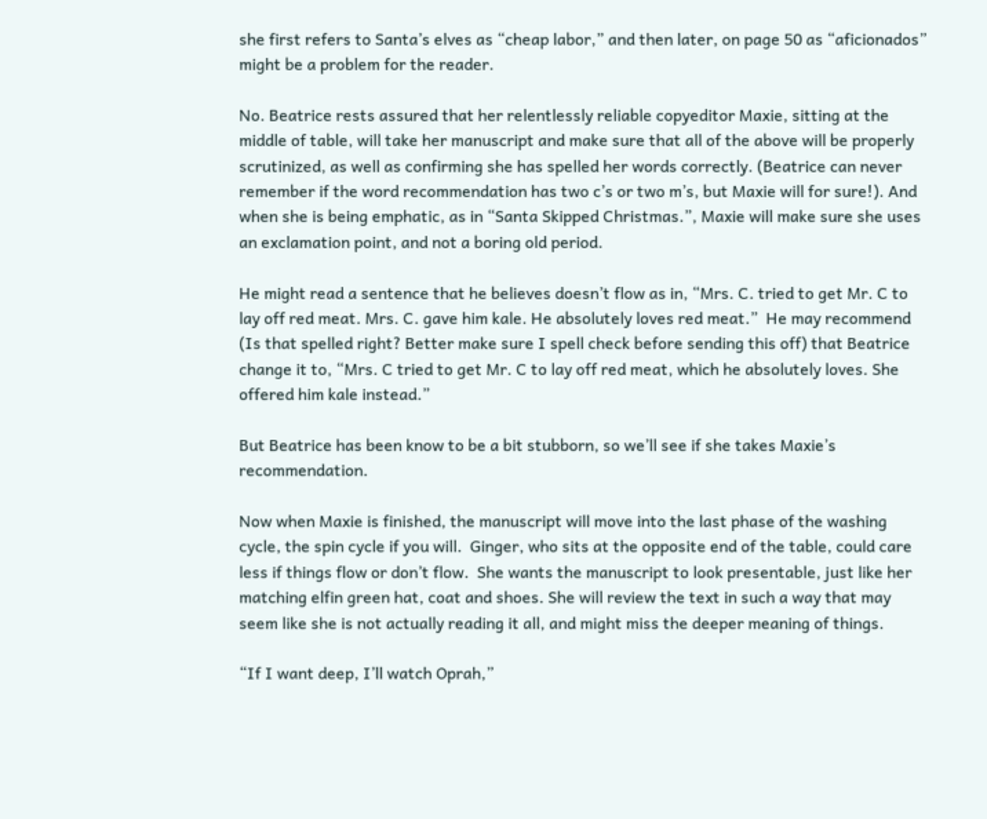she first refers to Santa’s elves as “cheap labor,” and then later, on page 50 as “aficionados” might be a problem for the reader.

No. Beatrice rests assured that her relentlessly reliable copyeditor Maxie, sitting at the middle of table, will take her manuscript and make sure that all of the above will be properly scrutinized, as well as confirming she has spelled her words correctly. (Beatrice can never remember if the word recommendation has two c’s or two m’s, but Maxie will for sure!). And when she is being emphatic, as in “Santa Skipped Christmas.”, Maxie will make sure she uses an exclamation point, and not a boring old period.

He might read a sentence that he believes doesn’t flow as in, “Mrs. C. tried to get Mr. C to lay off red meat. Mrs. C. gave him kale. He absolutely loves red meat.”  He may recommend (Is that spelled right? Better make sure I spell check before sending this off) that Beatrice change it to, “Mrs. C tried to get Mr. C to lay off red meat, which he absolutely loves. She offered him kale instead.”

But Beatrice has been know to be a bit stubborn, so we’ll see if she takes Maxie’s recommendation.

Now when Maxie is finished, the manuscript will move into the last phase of the washing cycle, the spin cycle if you will.  Ginger, who sits at the opposite end of the table, could care less if things flow or don’t flow.  She wants the manuscript to look presentable, just like her matching elfin green hat, coat and shoes. She will review the text in such a way that may seem like she is not actually reading it all, and might miss the deeper meaning of things.

“If I want deep, I’ll watch Oprah,”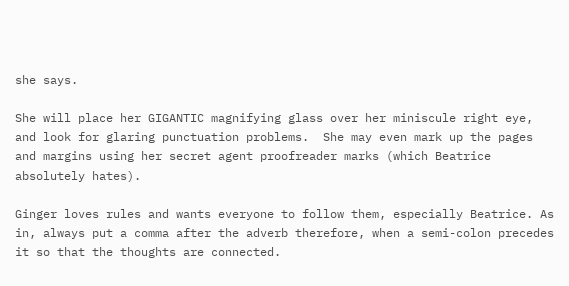she says.

She will place her GIGANTIC magnifying glass over her miniscule right eye, and look for glaring punctuation problems.  She may even mark up the pages and margins using her secret agent proofreader marks (which Beatrice absolutely hates).

Ginger loves rules and wants everyone to follow them, especially Beatrice. As in, always put a comma after the adverb therefore, when a semi-colon precedes it so that the thoughts are connected.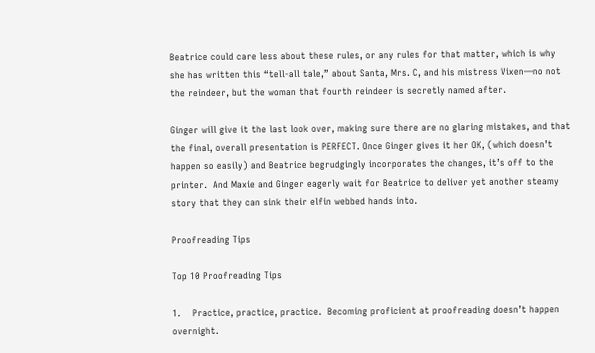Beatrice could care less about these rules, or any rules for that matter, which is why she has written this “tell-all tale,” about Santa, Mrs. C, and his mistress Vixen—no not the reindeer, but the woman that fourth reindeer is secretly named after.

Ginger will give it the last look over, making sure there are no glaring mistakes, and that the final, overall presentation is PERFECT. Once Ginger gives it her OK, (which doesn’t happen so easily) and Beatrice begrudgingly incorporates the changes, it’s off to the printer.  And Maxie and Ginger eagerly wait for Beatrice to deliver yet another steamy story that they can sink their elfin webbed hands into.

Proofreading Tips

Top 10 Proofreading Tips

1.    Practice, practice, practice.  Becoming proficient at proofreading doesn’t happen overnight.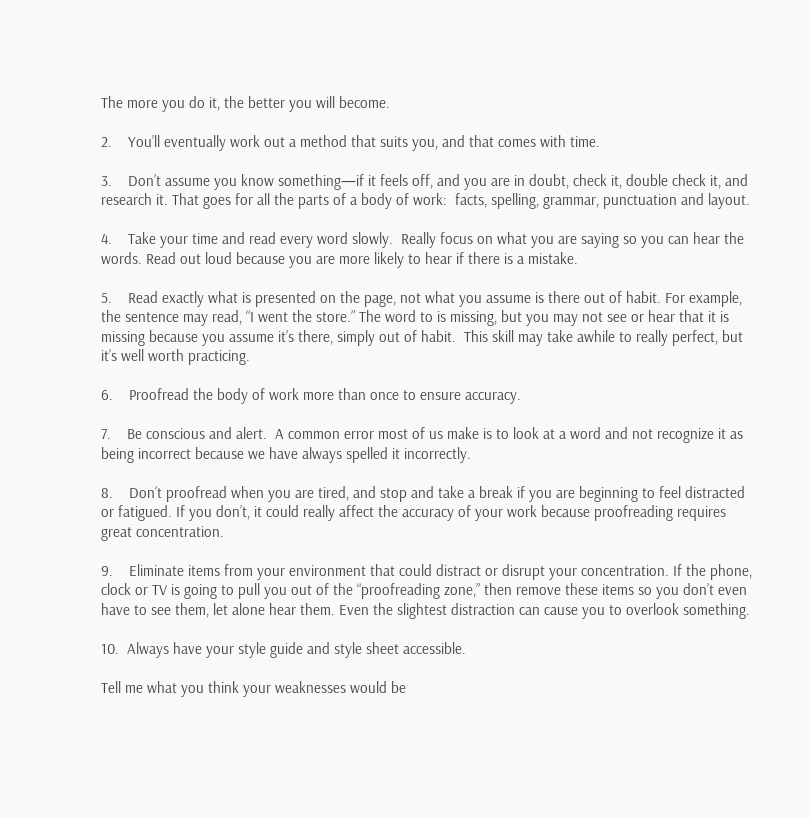The more you do it, the better you will become.

2.    You’ll eventually work out a method that suits you, and that comes with time.

3.    Don’t assume you know something—if it feels off, and you are in doubt, check it, double check it, and research it. That goes for all the parts of a body of work:  facts, spelling, grammar, punctuation and layout.

4.    Take your time and read every word slowly.  Really focus on what you are saying so you can hear the words. Read out loud because you are more likely to hear if there is a mistake.

5.    Read exactly what is presented on the page, not what you assume is there out of habit. For example, the sentence may read, “I went the store.” The word to is missing, but you may not see or hear that it is missing because you assume it’s there, simply out of habit.  This skill may take awhile to really perfect, but it’s well worth practicing.

6.    Proofread the body of work more than once to ensure accuracy.

7.    Be conscious and alert.  A common error most of us make is to look at a word and not recognize it as being incorrect because we have always spelled it incorrectly.

8.    Don’t proofread when you are tired, and stop and take a break if you are beginning to feel distracted or fatigued. If you don’t, it could really affect the accuracy of your work because proofreading requires great concentration.

9.    Eliminate items from your environment that could distract or disrupt your concentration. If the phone, clock or TV is going to pull you out of the “proofreading zone,” then remove these items so you don’t even have to see them, let alone hear them. Even the slightest distraction can cause you to overlook something.

10.  Always have your style guide and style sheet accessible.

Tell me what you think your weaknesses would be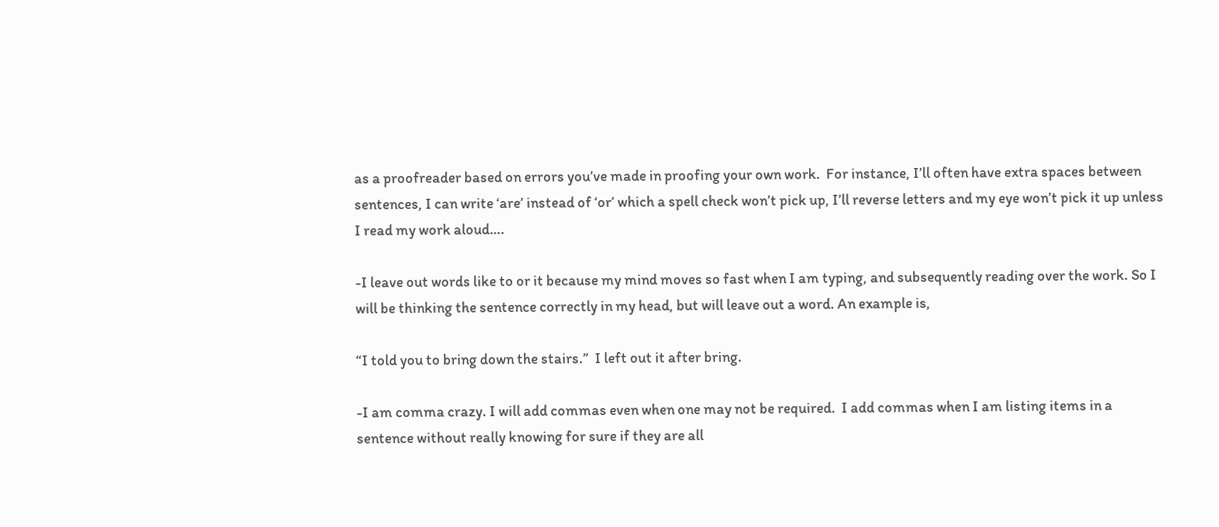as a proofreader based on errors you’ve made in proofing your own work.  For instance, I’ll often have extra spaces between sentences, I can write ‘are’ instead of ‘or’ which a spell check won’t pick up, I’ll reverse letters and my eye won’t pick it up unless I read my work aloud….

-I leave out words like to or it because my mind moves so fast when I am typing, and subsequently reading over the work. So I will be thinking the sentence correctly in my head, but will leave out a word. An example is,

“I told you to bring down the stairs.”  I left out it after bring.

-I am comma crazy. I will add commas even when one may not be required.  I add commas when I am listing items in a sentence without really knowing for sure if they are all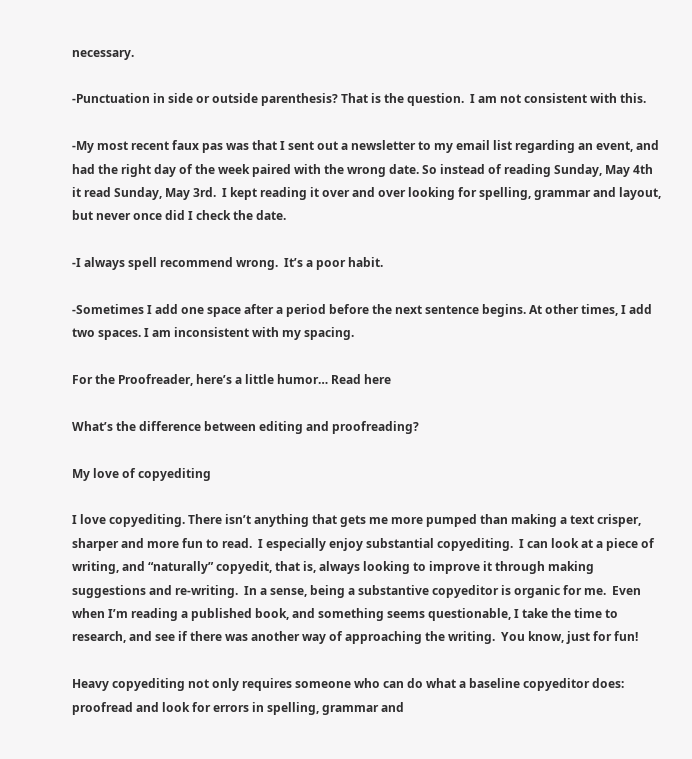necessary.

-Punctuation in side or outside parenthesis? That is the question.  I am not consistent with this.

-My most recent faux pas was that I sent out a newsletter to my email list regarding an event, and had the right day of the week paired with the wrong date. So instead of reading Sunday, May 4th it read Sunday, May 3rd.  I kept reading it over and over looking for spelling, grammar and layout, but never once did I check the date.

-I always spell recommend wrong.  It’s a poor habit.

-Sometimes I add one space after a period before the next sentence begins. At other times, I add two spaces. I am inconsistent with my spacing.

For the Proofreader, here’s a little humor… Read here

What’s the difference between editing and proofreading?

My love of copyediting

I love copyediting. There isn’t anything that gets me more pumped than making a text crisper, sharper and more fun to read.  I especially enjoy substantial copyediting.  I can look at a piece of writing, and “naturally” copyedit, that is, always looking to improve it through making suggestions and re-writing.  In a sense, being a substantive copyeditor is organic for me.  Even when I’m reading a published book, and something seems questionable, I take the time to research, and see if there was another way of approaching the writing.  You know, just for fun!

Heavy copyediting not only requires someone who can do what a baseline copyeditor does:  proofread and look for errors in spelling, grammar and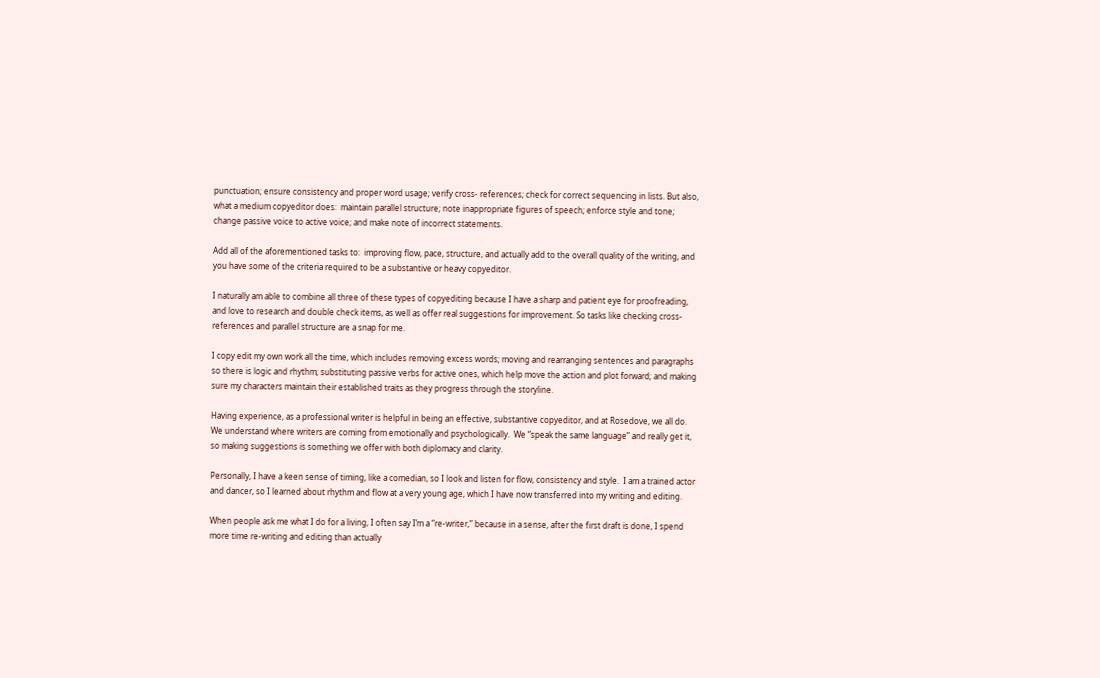punctuation; ensure consistency and proper word usage; verify cross- references; check for correct sequencing in lists. But also, what a medium copyeditor does:  maintain parallel structure; note inappropriate figures of speech; enforce style and tone; change passive voice to active voice; and make note of incorrect statements.

Add all of the aforementioned tasks to:  improving flow, pace, structure, and actually add to the overall quality of the writing, and you have some of the criteria required to be a substantive or heavy copyeditor.

I naturally am able to combine all three of these types of copyediting because I have a sharp and patient eye for proofreading, and love to research and double check items, as well as offer real suggestions for improvement. So tasks like checking cross-references and parallel structure are a snap for me.

I copy edit my own work all the time, which includes removing excess words; moving and rearranging sentences and paragraphs so there is logic and rhythm; substituting passive verbs for active ones, which help move the action and plot forward; and making sure my characters maintain their established traits as they progress through the storyline.

Having experience, as a professional writer is helpful in being an effective, substantive copyeditor, and at Rosedove, we all do.   We understand where writers are coming from emotionally and psychologically.  We “speak the same language” and really get it, so making suggestions is something we offer with both diplomacy and clarity.

Personally, I have a keen sense of timing, like a comedian, so I look and listen for flow, consistency and style.  I am a trained actor and dancer, so I learned about rhythm and flow at a very young age, which I have now transferred into my writing and editing.

When people ask me what I do for a living, I often say I’m a “re-writer,” because in a sense, after the first draft is done, I spend more time re-writing and editing than actually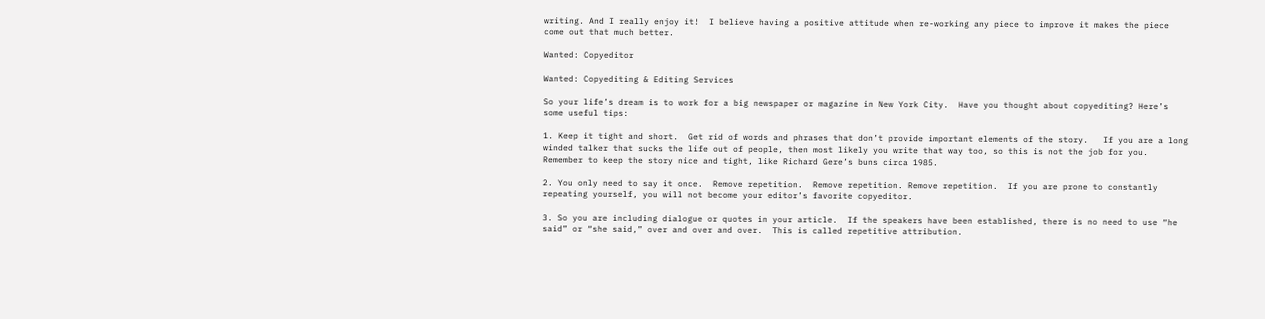writing. And I really enjoy it!  I believe having a positive attitude when re-working any piece to improve it makes the piece come out that much better.

Wanted: Copyeditor

Wanted: Copyediting & Editing Services

So your life’s dream is to work for a big newspaper or magazine in New York City.  Have you thought about copyediting? Here’s some useful tips:

1. Keep it tight and short.  Get rid of words and phrases that don’t provide important elements of the story.   If you are a long winded talker that sucks the life out of people, then most likely you write that way too, so this is not the job for you.  Remember to keep the story nice and tight, like Richard Gere’s buns circa 1985.

2. You only need to say it once.  Remove repetition.  Remove repetition. Remove repetition.  If you are prone to constantly repeating yourself, you will not become your editor’s favorite copyeditor.

3. So you are including dialogue or quotes in your article.  If the speakers have been established, there is no need to use “he said” or “she said,” over and over and over.  This is called repetitive attribution.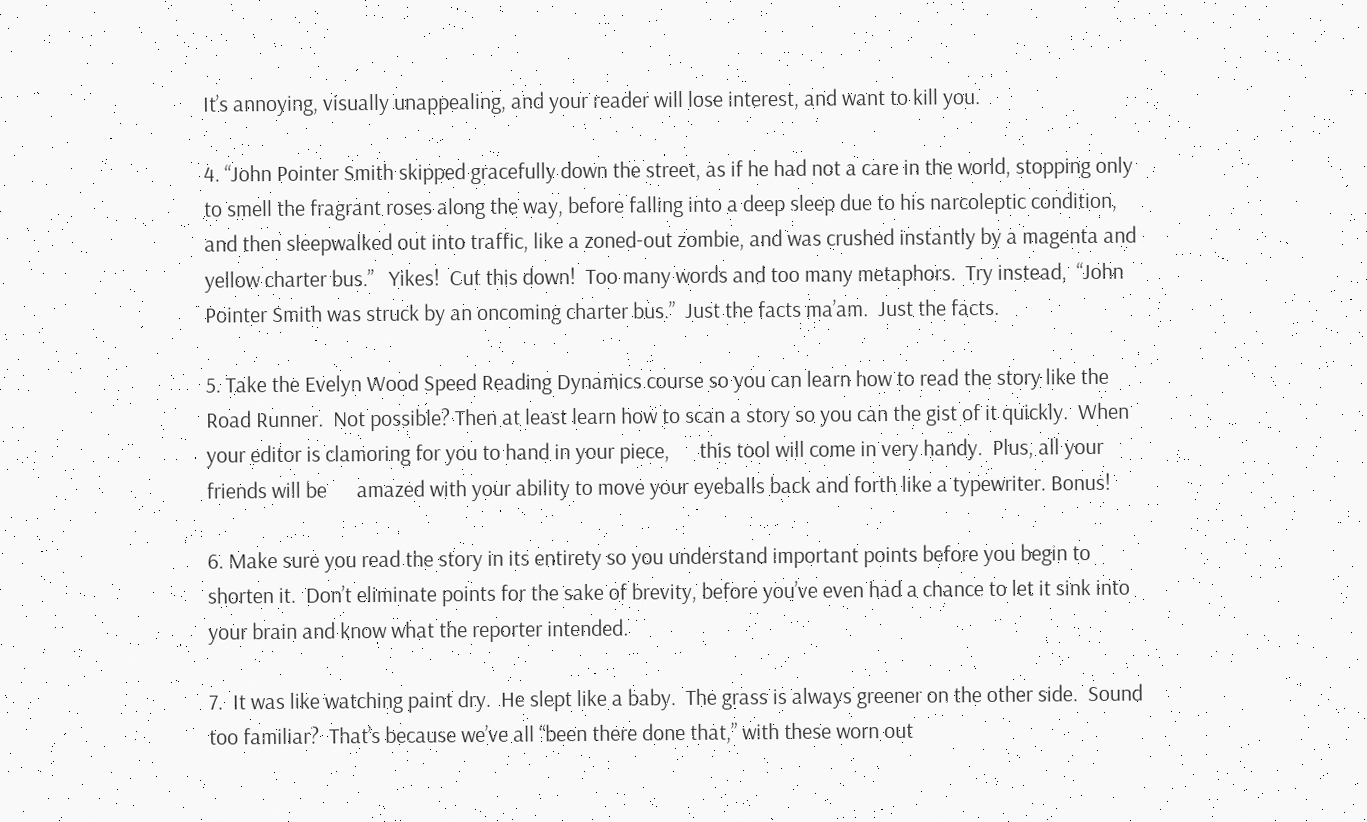It’s annoying, visually unappealing, and your reader will lose interest, and want to kill you.

4. “John Pointer Smith skipped gracefully down the street, as if he had not a care in the world, stopping only to smell the fragrant roses along the way, before falling into a deep sleep due to his narcoleptic condition, and then sleepwalked out into traffic, like a zoned-out zombie, and was crushed instantly by a magenta and yellow charter bus.”   Yikes!  Cut this down!  Too many words and too many metaphors.  Try instead,  “John Pointer Smith was struck by an oncoming charter bus.”  Just the facts ma’am.  Just the facts.

5. Take the Evelyn Wood Speed Reading Dynamics course so you can learn how to read the story like the Road Runner.  Not possible? Then at least learn how to scan a story so you can the gist of it quickly.  When your editor is clamoring for you to hand in your piece,      this tool will come in very handy.  Plus, all your friends will be      amazed with your ability to move your eyeballs back and forth like a typewriter. Bonus!

6. Make sure you read the story in its entirety so you understand important points before you begin to shorten it.  Don’t eliminate points for the sake of brevity, before you’ve even had a chance to let it sink into your brain and know what the reporter intended.

7.  It was like watching paint dry.  He slept like a baby.  The grass is always greener on the other side.  Sound too familiar?  That’s because we’ve all “been there done that,” with these worn out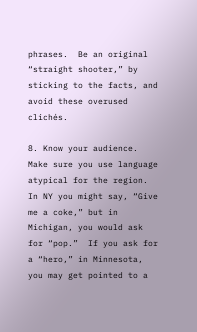phrases.  Be an original  “straight shooter,” by sticking to the facts, and avoid these overused clichés.

8. Know your audience. Make sure you use language atypical for the region.  In NY you might say, “Give me a coke,” but in Michigan, you would ask for “pop.”  If you ask for a “hero,” in Minnesota, you may get pointed to a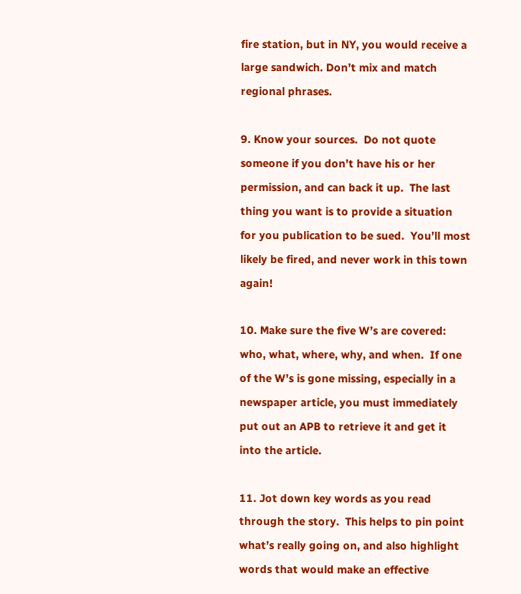fire station, but in NY, you would receive a large sandwich. Don’t mix and match regional phrases.

9. Know your sources.  Do not quote someone if you don’t have his or her permission, and can back it up.  The last thing you want is to provide a situation for you publication to be sued.  You’ll most likely be fired, and never work in this town again!

10. Make sure the five W’s are covered:  who, what, where, why, and when.  If one of the W’s is gone missing, especially in a newspaper article, you must immediately put out an APB to retrieve it and get it into the article.

11. Jot down key words as you read through the story.  This helps to pin point what’s really going on, and also highlight words that would make an effective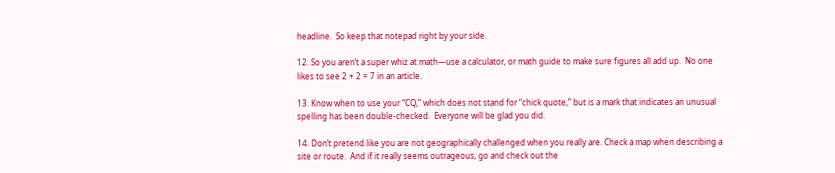headline.  So keep that notepad right by your side.

12. So you aren’t a super whiz at math—use a calculator, or math guide to make sure figures all add up.  No one likes to see 2 + 2 = 7 in an article.

13. Know when to use your “CQ,” which does not stand for “chick quote,” but is a mark that indicates an unusual spelling has been double-checked.  Everyone will be glad you did.

14. Don’t pretend like you are not geographically challenged when you really are. Check a map when describing a site or route.  And if it really seems outrageous, go and check out the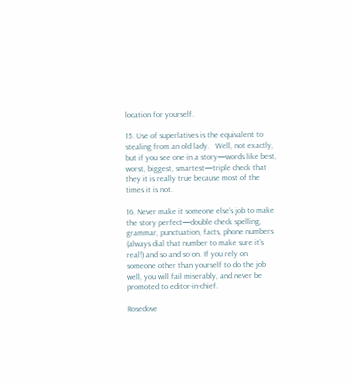location for yourself.

15. Use of superlatives is the equivalent to stealing from an old lady.   Well, not exactly, but if you see one in a story—words like best, worst, biggest, smartest—triple check that they it is really true because most of the times it is not.

16. Never make it someone else’s job to make the story perfect—double check spelling, grammar, punctuation, facts, phone numbers (always dial that number to make sure it’s real!) and so and so on. If you rely on someone other than yourself to do the job well, you will fail miserably, and never be promoted to editor-in-chief.

Rosedove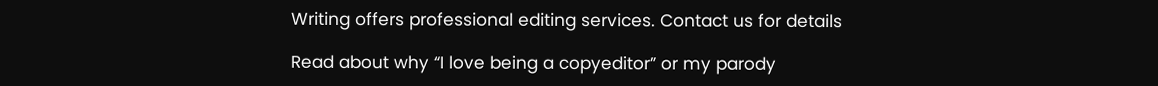Writing offers professional editing services. Contact us for details

Read about why “I love being a copyeditor” or my parody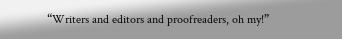“Writers and editors and proofreaders, oh my!”